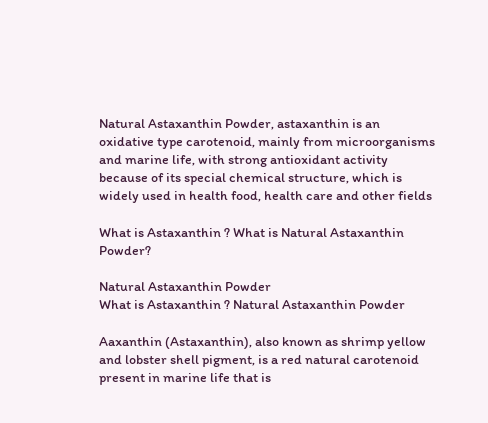Natural Astaxanthin Powder, astaxanthin is an oxidative type carotenoid, mainly from microorganisms and marine life, with strong antioxidant activity because of its special chemical structure, which is widely used in health food, health care and other fields

What is Astaxanthin ? What is Natural Astaxanthin Powder?

Natural Astaxanthin Powder
What is Astaxanthin ? Natural Astaxanthin Powder

Aaxanthin (Astaxanthin), also known as shrimp yellow and lobster shell pigment, is a red natural carotenoid present in marine life that is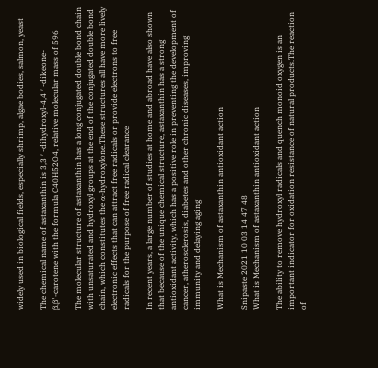widely used in biological fields, especially shrimp, algae bodies, salmon, yeast

The chemical name of astaxanthin is 3,3 ′ -dihydroxyl-4,4 ′ -dikeone- β,β’-carotene with the formula C40H52O4, relative molecular mass of 596

The molecular structure of astaxanthin has a long conjugated double bond chain with unsaturated and hydroxyl groups at the end of the conjugated double bond chain, which constitutes the α-hydroxylone.These structures all have more lively electronic effects that can attract free radicals or provide electrons to free radicals for the purpose of free radical clearance

In recent years, a large number of studies at home and abroad have also shown that because of the unique chemical structure, astaxanthin has a strong antioxidant activity, which has a positive role in preventing the development of cancer, atherosclerosis, diabetes and other chronic diseases, improving immunity and delaying aging

What is Mechanism of astaxanthin antioxidant action

Snipaste 2021 10 03 14 47 48
What is Mechanism of astaxanthin antioxidant action

The ability to remove hydroxyl radicals and quench monoid oxygen is an important indicator for oxidation resistance of natural products.The reaction of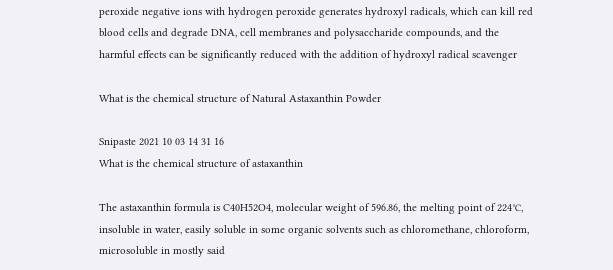peroxide negative ions with hydrogen peroxide generates hydroxyl radicals, which can kill red blood cells and degrade DNA, cell membranes and polysaccharide compounds, and the harmful effects can be significantly reduced with the addition of hydroxyl radical scavenger

What is the chemical structure of Natural Astaxanthin Powder

Snipaste 2021 10 03 14 31 16
What is the chemical structure of astaxanthin

The astaxanthin formula is C40H52O4, molecular weight of 596.86, the melting point of 224℃, insoluble in water, easily soluble in some organic solvents such as chloromethane, chloroform, microsoluble in mostly said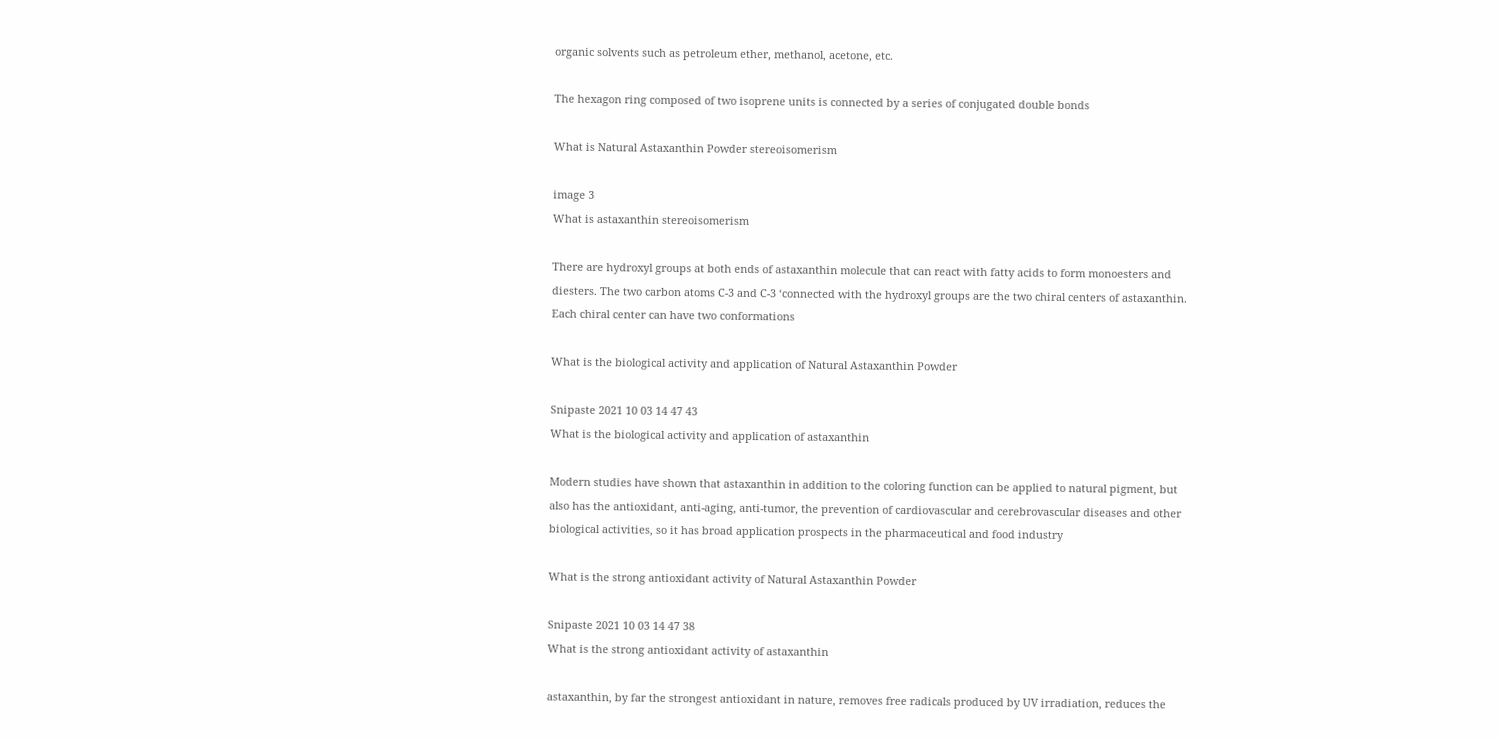organic solvents such as petroleum ether, methanol, acetone, etc.

The hexagon ring composed of two isoprene units is connected by a series of conjugated double bonds

What is Natural Astaxanthin Powder stereoisomerism

image 3
What is astaxanthin stereoisomerism

There are hydroxyl groups at both ends of astaxanthin molecule that can react with fatty acids to form monoesters and diesters. The two carbon atoms C-3 and C-3 ‘connected with the hydroxyl groups are the two chiral centers of astaxanthin. Each chiral center can have two conformations

What is the biological activity and application of Natural Astaxanthin Powder

Snipaste 2021 10 03 14 47 43
What is the biological activity and application of astaxanthin

Modern studies have shown that astaxanthin in addition to the coloring function can be applied to natural pigment, but also has the antioxidant, anti-aging, anti-tumor, the prevention of cardiovascular and cerebrovascular diseases and other biological activities, so it has broad application prospects in the pharmaceutical and food industry

What is the strong antioxidant activity of Natural Astaxanthin Powder

Snipaste 2021 10 03 14 47 38
What is the strong antioxidant activity of astaxanthin

astaxanthin, by far the strongest antioxidant in nature, removes free radicals produced by UV irradiation, reduces the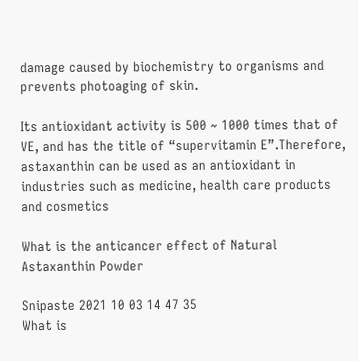damage caused by biochemistry to organisms and prevents photoaging of skin.

Its antioxidant activity is 500 ~ 1000 times that of VE, and has the title of “supervitamin E”.Therefore, astaxanthin can be used as an antioxidant in industries such as medicine, health care products and cosmetics

What is the anticancer effect of Natural Astaxanthin Powder

Snipaste 2021 10 03 14 47 35
What is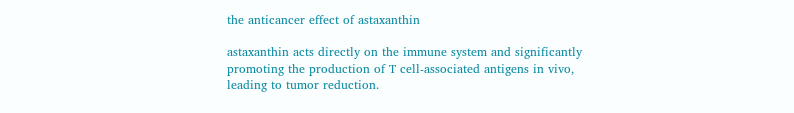the anticancer effect of astaxanthin

astaxanthin acts directly on the immune system and significantly promoting the production of T cell-associated antigens in vivo, leading to tumor reduction.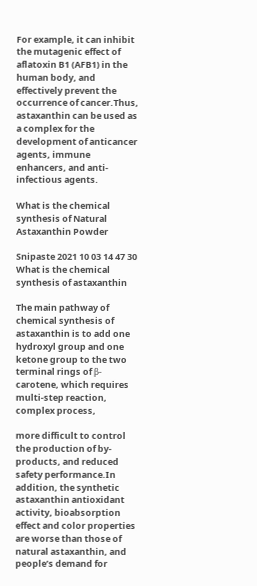For example, it can inhibit the mutagenic effect of aflatoxin B1 (AFB1) in the human body, and effectively prevent the occurrence of cancer.Thus, astaxanthin can be used as a complex for the development of anticancer agents, immune enhancers, and anti-infectious agents.

What is the chemical synthesis of Natural Astaxanthin Powder

Snipaste 2021 10 03 14 47 30
What is the chemical synthesis of astaxanthin

The main pathway of chemical synthesis of astaxanthin is to add one hydroxyl group and one ketone group to the two terminal rings of β-carotene, which requires multi-step reaction, complex process,

more difficult to control the production of by-products, and reduced safety performance.In addition, the synthetic astaxanthin antioxidant activity, bioabsorption effect and color properties are worse than those of natural astaxanthin, and people’s demand for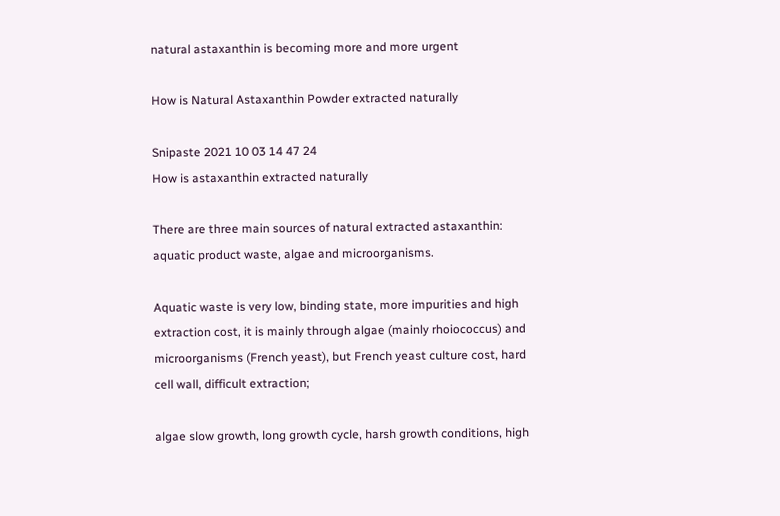natural astaxanthin is becoming more and more urgent

How is Natural Astaxanthin Powder extracted naturally

Snipaste 2021 10 03 14 47 24
How is astaxanthin extracted naturally

There are three main sources of natural extracted astaxanthin: aquatic product waste, algae and microorganisms.

Aquatic waste is very low, binding state, more impurities and high extraction cost, it is mainly through algae (mainly rhoiococcus) and microorganisms (French yeast), but French yeast culture cost, hard cell wall, difficult extraction;

algae slow growth, long growth cycle, harsh growth conditions, high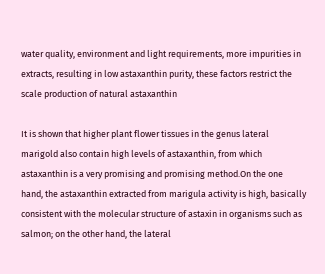water quality, environment and light requirements, more impurities in extracts, resulting in low astaxanthin purity, these factors restrict the scale production of natural astaxanthin

It is shown that higher plant flower tissues in the genus lateral marigold also contain high levels of astaxanthin, from which astaxanthin is a very promising and promising method.On the one hand, the astaxanthin extracted from marigula activity is high, basically consistent with the molecular structure of astaxin in organisms such as salmon; on the other hand, the lateral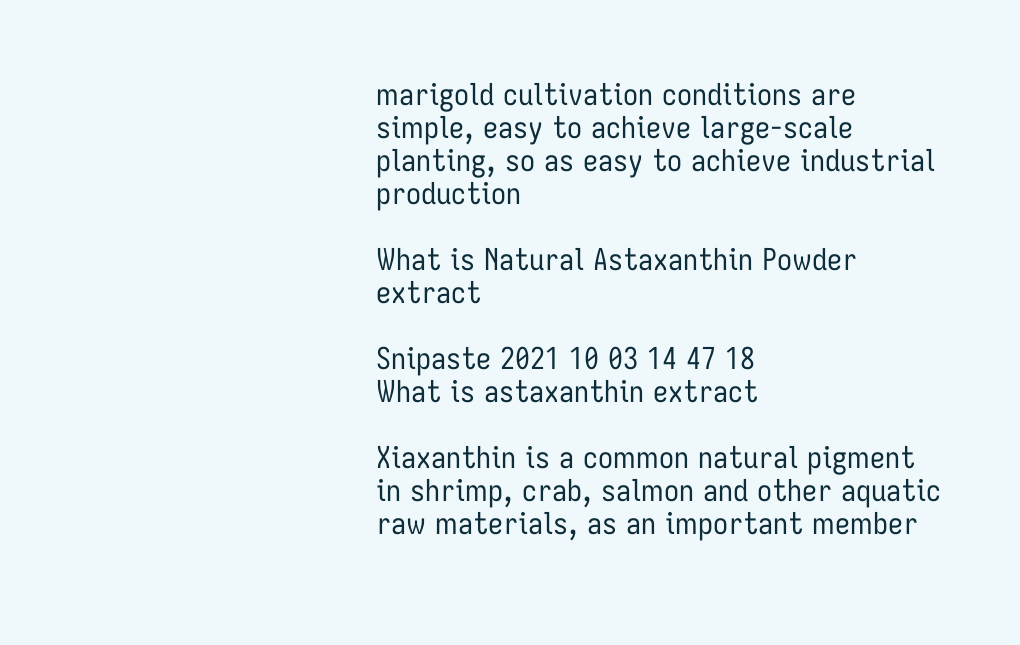marigold cultivation conditions are simple, easy to achieve large-scale planting, so as easy to achieve industrial production

What is Natural Astaxanthin Powder extract

Snipaste 2021 10 03 14 47 18
What is astaxanthin extract

Xiaxanthin is a common natural pigment in shrimp, crab, salmon and other aquatic raw materials, as an important member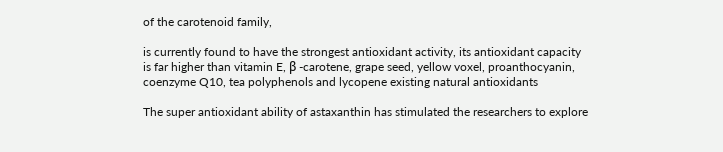of the carotenoid family,

is currently found to have the strongest antioxidant activity, its antioxidant capacity is far higher than vitamin E, β -carotene, grape seed, yellow voxel, proanthocyanin, coenzyme Q10, tea polyphenols and lycopene existing natural antioxidants

The super antioxidant ability of astaxanthin has stimulated the researchers to explore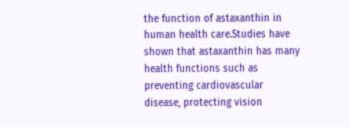the function of astaxanthin in human health care.Studies have shown that astaxanthin has many health functions such as preventing cardiovascular disease, protecting vision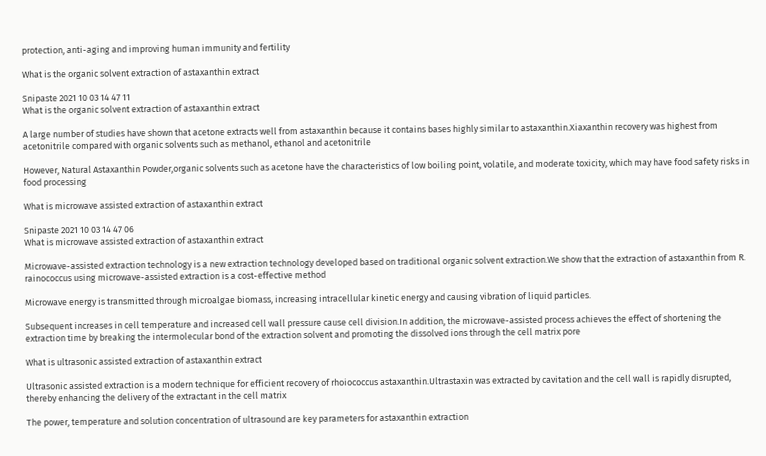protection, anti-aging and improving human immunity and fertility

What is the organic solvent extraction of astaxanthin extract

Snipaste 2021 10 03 14 47 11
What is the organic solvent extraction of astaxanthin extract

A large number of studies have shown that acetone extracts well from astaxanthin because it contains bases highly similar to astaxanthin.Xiaxanthin recovery was highest from acetonitrile compared with organic solvents such as methanol, ethanol and acetonitrile

However, Natural Astaxanthin Powder,organic solvents such as acetone have the characteristics of low boiling point, volatile, and moderate toxicity, which may have food safety risks in food processing

What is microwave assisted extraction of astaxanthin extract

Snipaste 2021 10 03 14 47 06
What is microwave assisted extraction of astaxanthin extract

Microwave-assisted extraction technology is a new extraction technology developed based on traditional organic solvent extraction.We show that the extraction of astaxanthin from R. rainococcus using microwave-assisted extraction is a cost-effective method

Microwave energy is transmitted through microalgae biomass, increasing intracellular kinetic energy and causing vibration of liquid particles.

Subsequent increases in cell temperature and increased cell wall pressure cause cell division.In addition, the microwave-assisted process achieves the effect of shortening the extraction time by breaking the intermolecular bond of the extraction solvent and promoting the dissolved ions through the cell matrix pore

What is ultrasonic assisted extraction of astaxanthin extract

Ultrasonic assisted extraction is a modern technique for efficient recovery of rhoiococcus astaxanthin.Ultrastaxin was extracted by cavitation and the cell wall is rapidly disrupted, thereby enhancing the delivery of the extractant in the cell matrix

The power, temperature and solution concentration of ultrasound are key parameters for astaxanthin extraction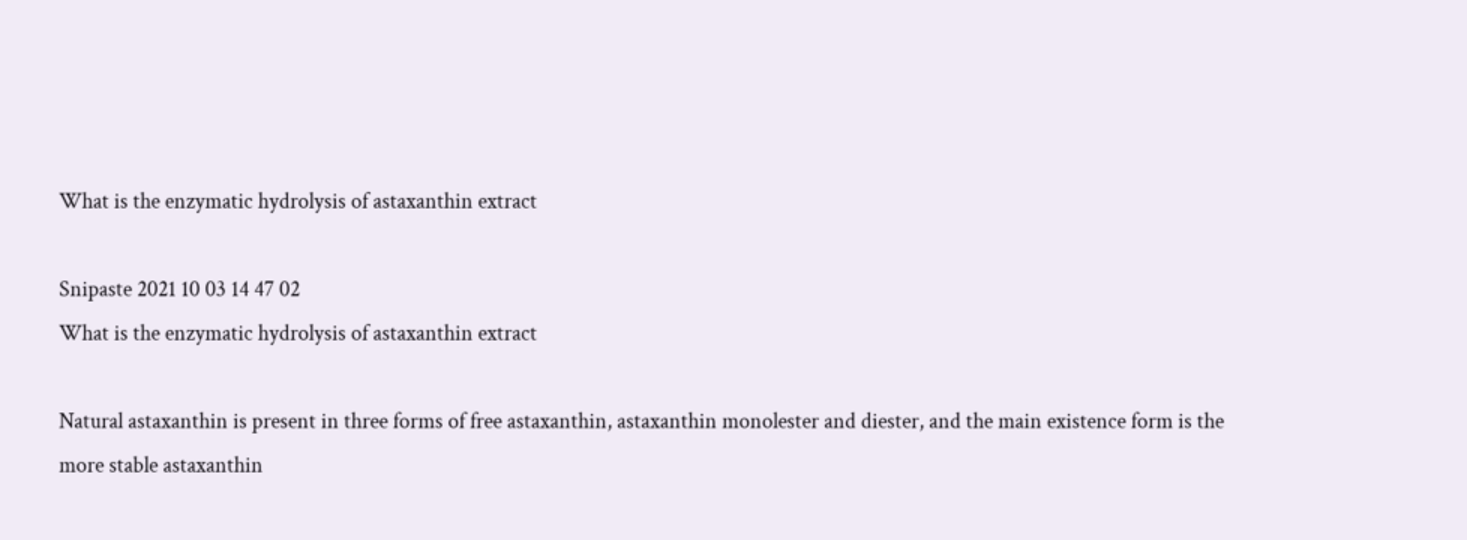What is the enzymatic hydrolysis of astaxanthin extract

Snipaste 2021 10 03 14 47 02
What is the enzymatic hydrolysis of astaxanthin extract

Natural astaxanthin is present in three forms of free astaxanthin, astaxanthin monolester and diester, and the main existence form is the more stable astaxanthin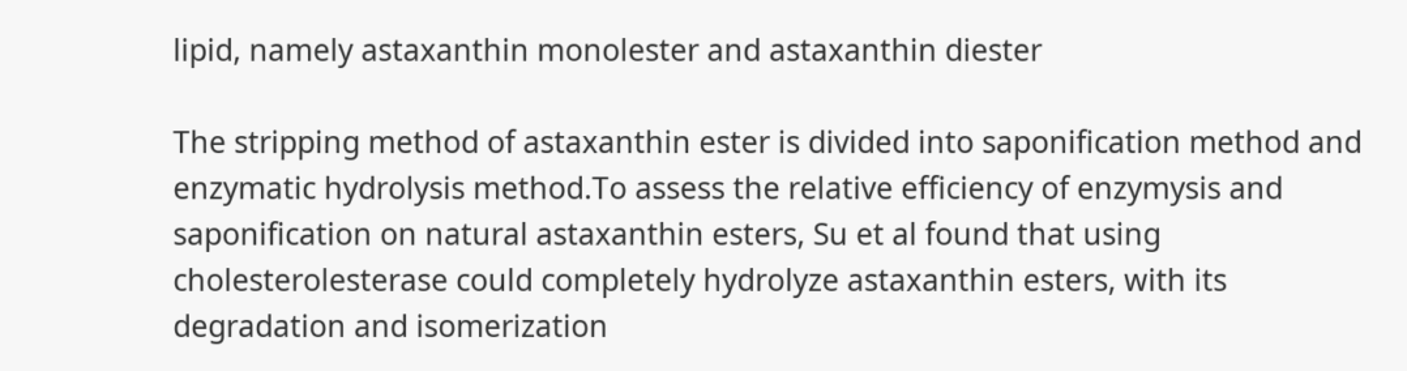lipid, namely astaxanthin monolester and astaxanthin diester

The stripping method of astaxanthin ester is divided into saponification method and enzymatic hydrolysis method.To assess the relative efficiency of enzymysis and saponification on natural astaxanthin esters, Su et al found that using cholesterolesterase could completely hydrolyze astaxanthin esters, with its degradation and isomerization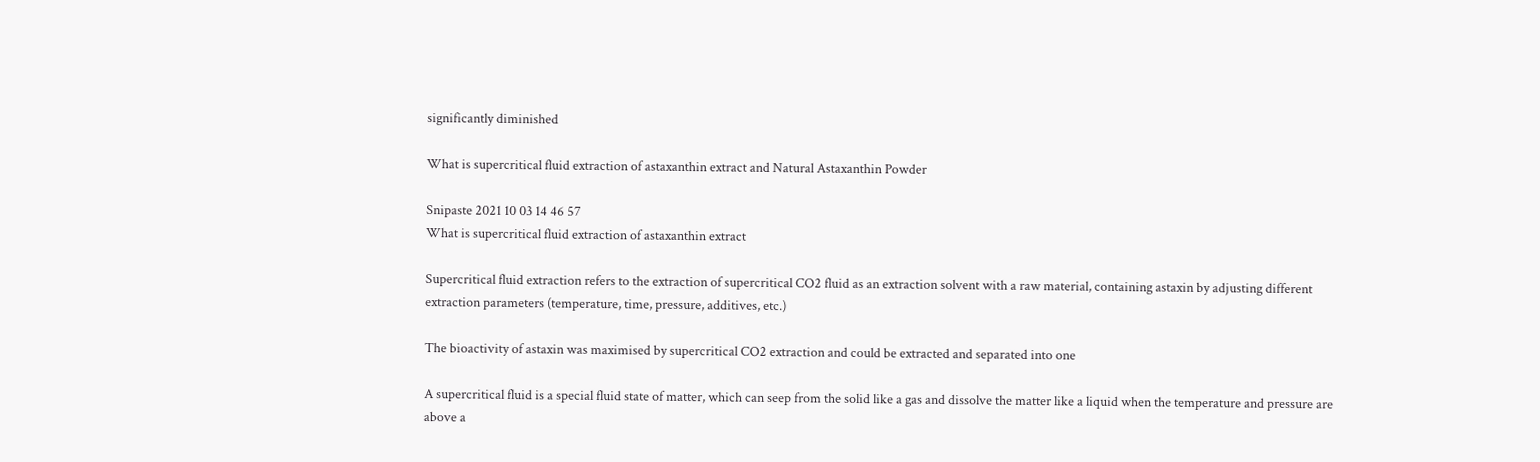significantly diminished

What is supercritical fluid extraction of astaxanthin extract and Natural Astaxanthin Powder

Snipaste 2021 10 03 14 46 57
What is supercritical fluid extraction of astaxanthin extract

Supercritical fluid extraction refers to the extraction of supercritical CO2 fluid as an extraction solvent with a raw material, containing astaxin by adjusting different extraction parameters (temperature, time, pressure, additives, etc.)

The bioactivity of astaxin was maximised by supercritical CO2 extraction and could be extracted and separated into one

A supercritical fluid is a special fluid state of matter, which can seep from the solid like a gas and dissolve the matter like a liquid when the temperature and pressure are above a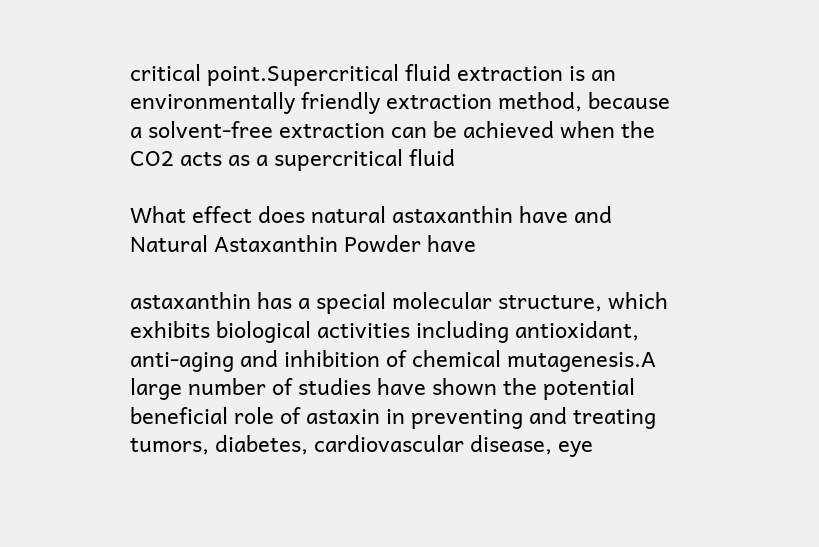critical point.Supercritical fluid extraction is an environmentally friendly extraction method, because a solvent-free extraction can be achieved when the CO2 acts as a supercritical fluid

What effect does natural astaxanthin have and Natural Astaxanthin Powder have

astaxanthin has a special molecular structure, which exhibits biological activities including antioxidant, anti-aging and inhibition of chemical mutagenesis.A large number of studies have shown the potential beneficial role of astaxin in preventing and treating tumors, diabetes, cardiovascular disease, eye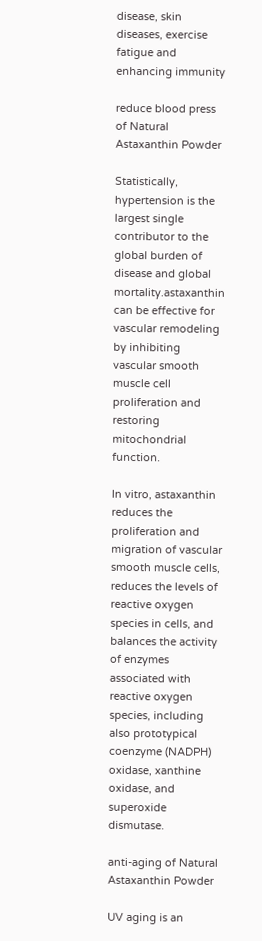disease, skin diseases, exercise fatigue and enhancing immunity

reduce blood press of Natural Astaxanthin Powder

Statistically, hypertension is the largest single contributor to the global burden of disease and global mortality.astaxanthin can be effective for vascular remodeling by inhibiting vascular smooth muscle cell proliferation and restoring mitochondrial function.

In vitro, astaxanthin reduces the proliferation and migration of vascular smooth muscle cells, reduces the levels of reactive oxygen species in cells, and balances the activity of enzymes associated with reactive oxygen species, including also prototypical coenzyme (NADPH) oxidase, xanthine oxidase, and superoxide dismutase.

anti-aging of Natural Astaxanthin Powder

UV aging is an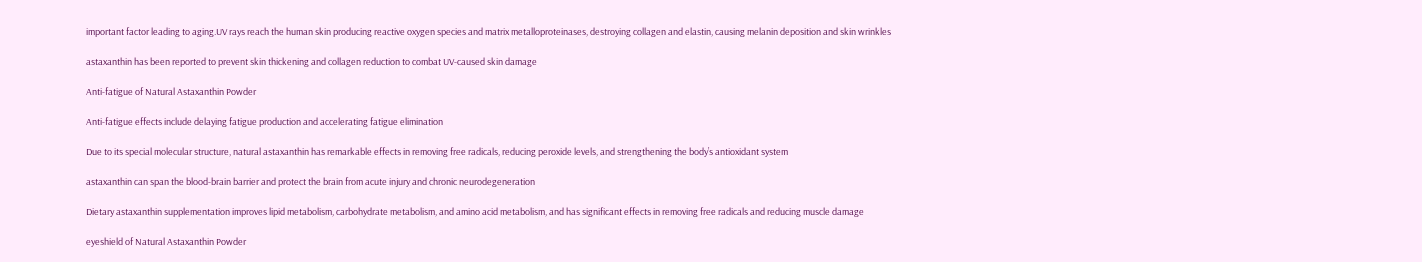important factor leading to aging.UV rays reach the human skin producing reactive oxygen species and matrix metalloproteinases, destroying collagen and elastin, causing melanin deposition and skin wrinkles

astaxanthin has been reported to prevent skin thickening and collagen reduction to combat UV-caused skin damage

Anti-fatigue of Natural Astaxanthin Powder

Anti-fatigue effects include delaying fatigue production and accelerating fatigue elimination

Due to its special molecular structure, natural astaxanthin has remarkable effects in removing free radicals, reducing peroxide levels, and strengthening the body’s antioxidant system

astaxanthin can span the blood-brain barrier and protect the brain from acute injury and chronic neurodegeneration

Dietary astaxanthin supplementation improves lipid metabolism, carbohydrate metabolism, and amino acid metabolism, and has significant effects in removing free radicals and reducing muscle damage

eyeshield of Natural Astaxanthin Powder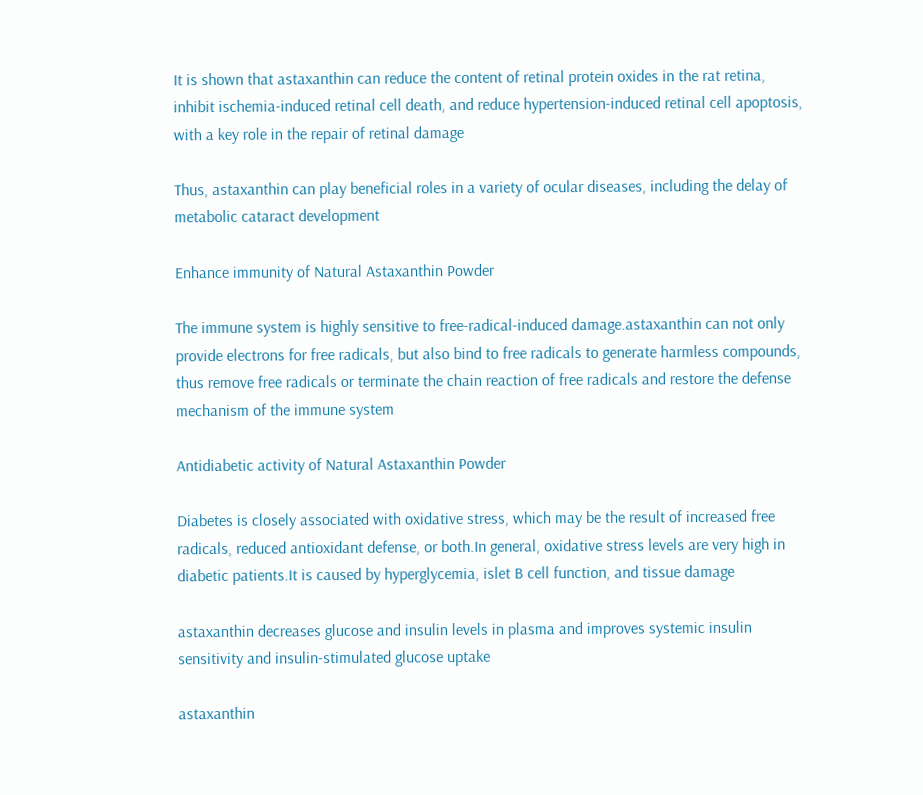It is shown that astaxanthin can reduce the content of retinal protein oxides in the rat retina, inhibit ischemia-induced retinal cell death, and reduce hypertension-induced retinal cell apoptosis, with a key role in the repair of retinal damage

Thus, astaxanthin can play beneficial roles in a variety of ocular diseases, including the delay of metabolic cataract development

Enhance immunity of Natural Astaxanthin Powder

The immune system is highly sensitive to free-radical-induced damage.astaxanthin can not only provide electrons for free radicals, but also bind to free radicals to generate harmless compounds, thus remove free radicals or terminate the chain reaction of free radicals and restore the defense mechanism of the immune system

Antidiabetic activity of Natural Astaxanthin Powder

Diabetes is closely associated with oxidative stress, which may be the result of increased free radicals, reduced antioxidant defense, or both.In general, oxidative stress levels are very high in diabetic patients.It is caused by hyperglycemia, islet B cell function, and tissue damage

astaxanthin decreases glucose and insulin levels in plasma and improves systemic insulin sensitivity and insulin-stimulated glucose uptake

astaxanthin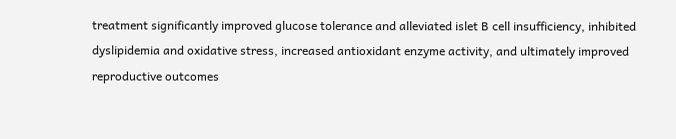treatment significantly improved glucose tolerance and alleviated islet B cell insufficiency, inhibited dyslipidemia and oxidative stress, increased antioxidant enzyme activity, and ultimately improved reproductive outcomes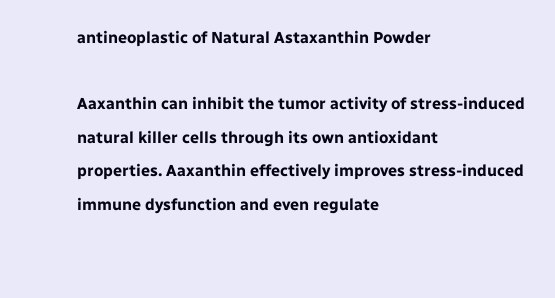antineoplastic of Natural Astaxanthin Powder

Aaxanthin can inhibit the tumor activity of stress-induced natural killer cells through its own antioxidant properties. Aaxanthin effectively improves stress-induced immune dysfunction and even regulate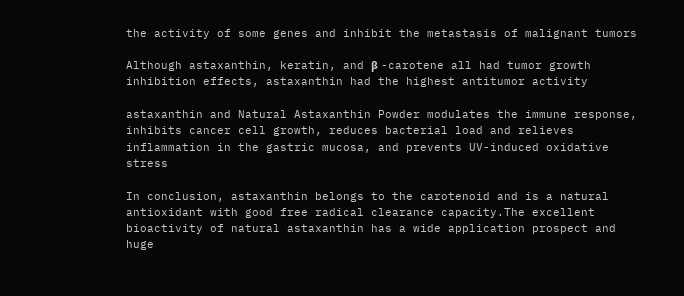the activity of some genes and inhibit the metastasis of malignant tumors

Although astaxanthin, keratin, and β -carotene all had tumor growth inhibition effects, astaxanthin had the highest antitumor activity

astaxanthin and Natural Astaxanthin Powder modulates the immune response, inhibits cancer cell growth, reduces bacterial load and relieves inflammation in the gastric mucosa, and prevents UV-induced oxidative stress

In conclusion, astaxanthin belongs to the carotenoid and is a natural antioxidant with good free radical clearance capacity.The excellent bioactivity of natural astaxanthin has a wide application prospect and huge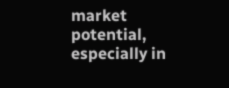market potential, especially in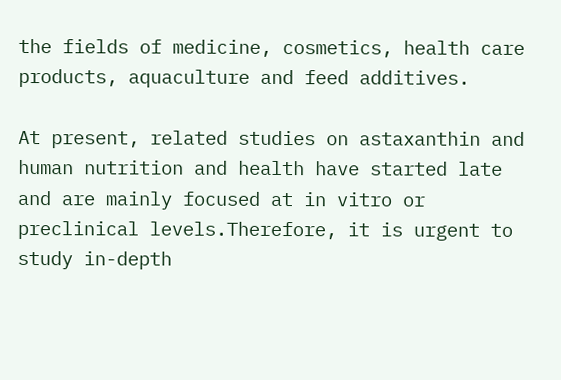the fields of medicine, cosmetics, health care products, aquaculture and feed additives.

At present, related studies on astaxanthin and human nutrition and health have started late and are mainly focused at in vitro or preclinical levels.Therefore, it is urgent to study in-depth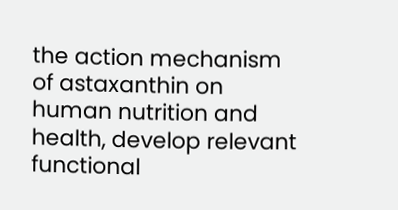the action mechanism of astaxanthin on human nutrition and health, develop relevant functional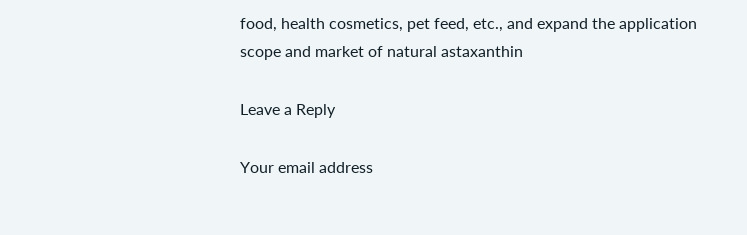food, health cosmetics, pet feed, etc., and expand the application scope and market of natural astaxanthin

Leave a Reply

Your email address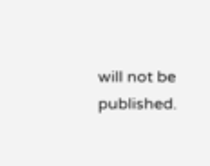will not be published.